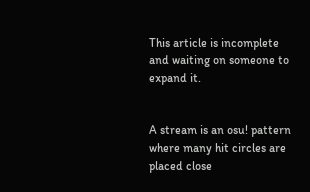This article is incomplete and waiting on someone to expand it.


A stream is an osu! pattern where many hit circles are placed close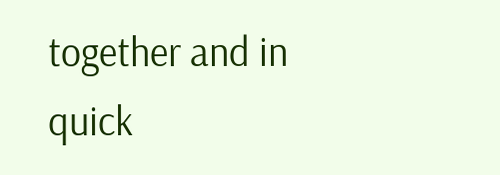together and in quick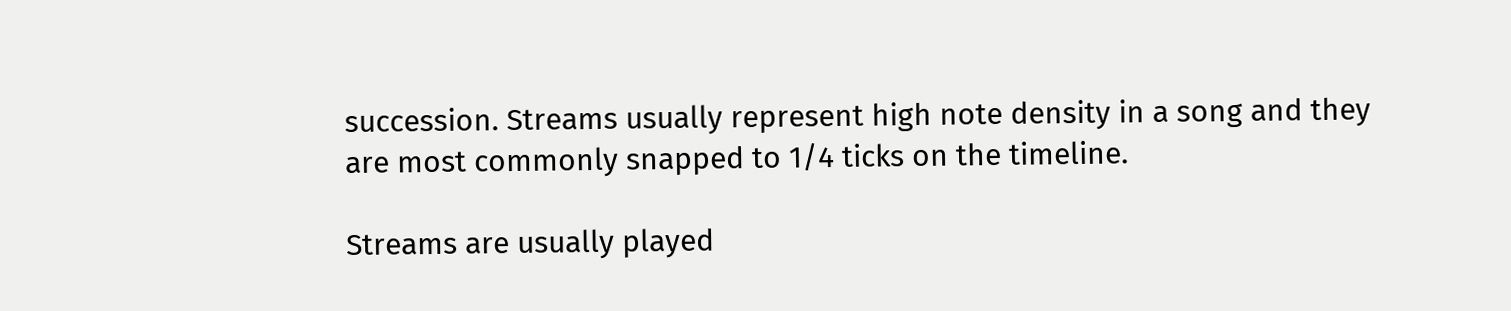succession. Streams usually represent high note density in a song and they are most commonly snapped to 1/4 ticks on the timeline.

Streams are usually played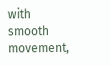with smooth movement,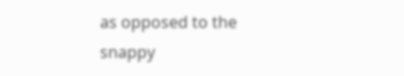as opposed to the snappy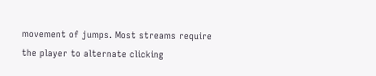movement of jumps. Most streams require the player to alternate clicking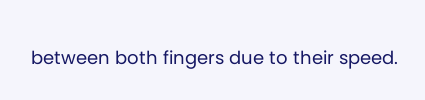between both fingers due to their speed.